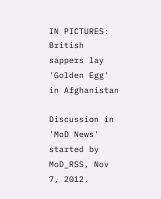IN PICTURES: British sappers lay 'Golden Egg' in Afghanistan

Discussion in 'MoD News' started by MoD_RSS, Nov 7, 2012.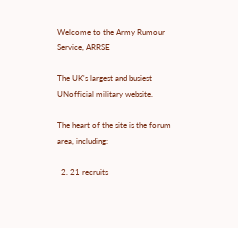Welcome to the Army Rumour Service, ARRSE

The UK's largest and busiest UNofficial military website.

The heart of the site is the forum area, including:

  2. 21 recruits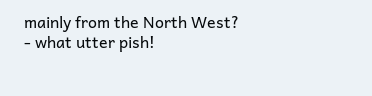mainly from the North West? - what utter pish!